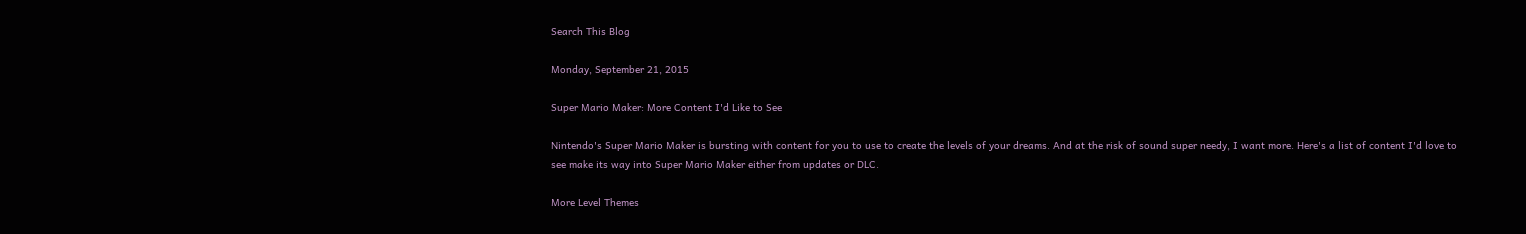Search This Blog

Monday, September 21, 2015

Super Mario Maker: More Content I'd Like to See

Nintendo's Super Mario Maker is bursting with content for you to use to create the levels of your dreams. And at the risk of sound super needy, I want more. Here's a list of content I'd love to see make its way into Super Mario Maker either from updates or DLC.

More Level Themes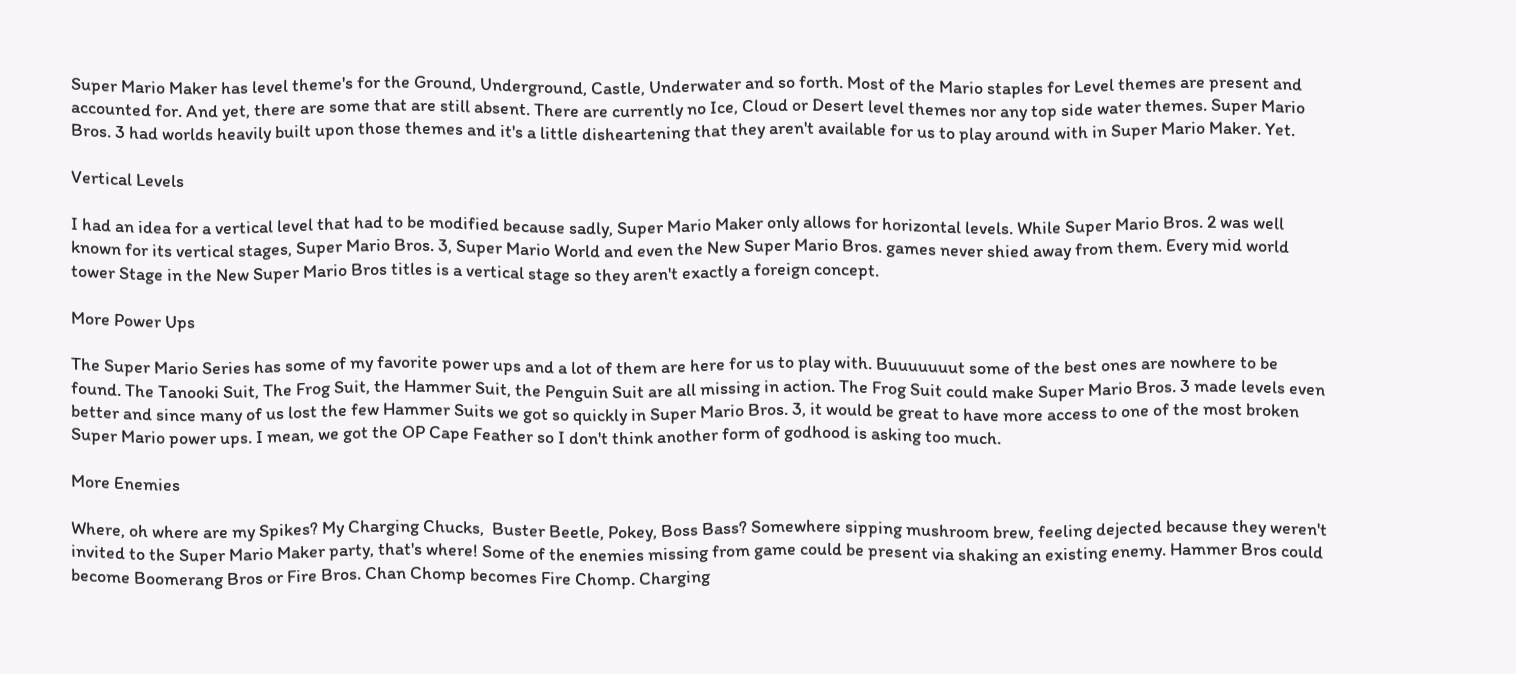Super Mario Maker has level theme's for the Ground, Underground, Castle, Underwater and so forth. Most of the Mario staples for Level themes are present and accounted for. And yet, there are some that are still absent. There are currently no Ice, Cloud or Desert level themes nor any top side water themes. Super Mario Bros. 3 had worlds heavily built upon those themes and it's a little disheartening that they aren't available for us to play around with in Super Mario Maker. Yet.

Vertical Levels

I had an idea for a vertical level that had to be modified because sadly, Super Mario Maker only allows for horizontal levels. While Super Mario Bros. 2 was well known for its vertical stages, Super Mario Bros. 3, Super Mario World and even the New Super Mario Bros. games never shied away from them. Every mid world tower Stage in the New Super Mario Bros titles is a vertical stage so they aren't exactly a foreign concept.

More Power Ups

The Super Mario Series has some of my favorite power ups and a lot of them are here for us to play with. Buuuuuuut some of the best ones are nowhere to be found. The Tanooki Suit, The Frog Suit, the Hammer Suit, the Penguin Suit are all missing in action. The Frog Suit could make Super Mario Bros. 3 made levels even better and since many of us lost the few Hammer Suits we got so quickly in Super Mario Bros. 3, it would be great to have more access to one of the most broken Super Mario power ups. I mean, we got the OP Cape Feather so I don't think another form of godhood is asking too much.

More Enemies

Where, oh where are my Spikes? My Charging Chucks,  Buster Beetle, Pokey, Boss Bass? Somewhere sipping mushroom brew, feeling dejected because they weren't invited to the Super Mario Maker party, that's where! Some of the enemies missing from game could be present via shaking an existing enemy. Hammer Bros could become Boomerang Bros or Fire Bros. Chan Chomp becomes Fire Chomp. Charging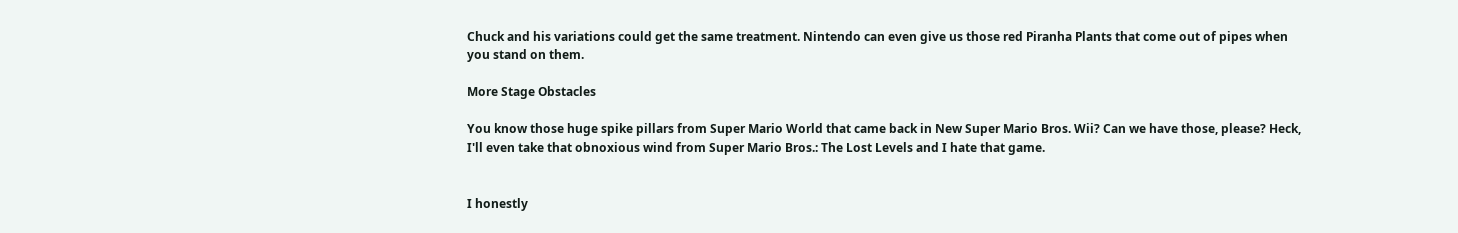Chuck and his variations could get the same treatment. Nintendo can even give us those red Piranha Plants that come out of pipes when you stand on them.

More Stage Obstacles

You know those huge spike pillars from Super Mario World that came back in New Super Mario Bros. Wii? Can we have those, please? Heck, I'll even take that obnoxious wind from Super Mario Bros.: The Lost Levels and I hate that game.


I honestly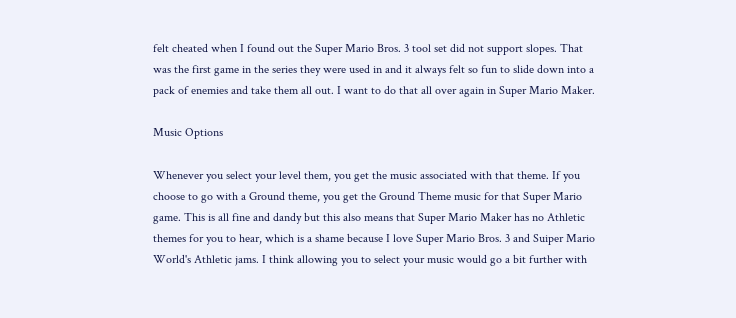felt cheated when I found out the Super Mario Bros. 3 tool set did not support slopes. That was the first game in the series they were used in and it always felt so fun to slide down into a pack of enemies and take them all out. I want to do that all over again in Super Mario Maker.

Music Options

Whenever you select your level them, you get the music associated with that theme. If you choose to go with a Ground theme, you get the Ground Theme music for that Super Mario game. This is all fine and dandy but this also means that Super Mario Maker has no Athletic themes for you to hear, which is a shame because I love Super Mario Bros. 3 and Suiper Mario World's Athletic jams. I think allowing you to select your music would go a bit further with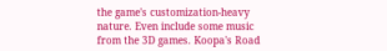the game's customization-heavy nature. Even include some music from the 3D games. Koopa's Road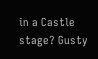in a Castle stage? Gusty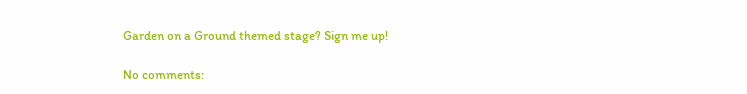Garden on a Ground themed stage? Sign me up!

No comments: